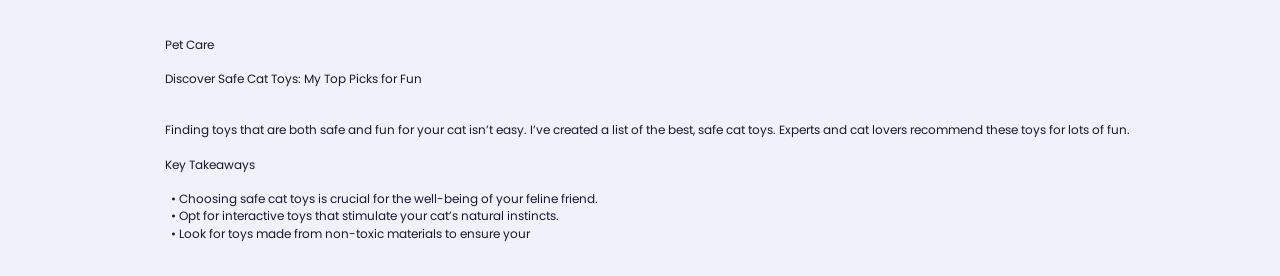Pet Care

Discover Safe Cat Toys: My Top Picks for Fun


Finding toys that are both safe and fun for your cat isn’t easy. I’ve created a list of the best, safe cat toys. Experts and cat lovers recommend these toys for lots of fun.

Key Takeaways

  • Choosing safe cat toys is crucial for the well-being of your feline friend.
  • Opt for interactive toys that stimulate your cat’s natural instincts.
  • Look for toys made from non-toxic materials to ensure your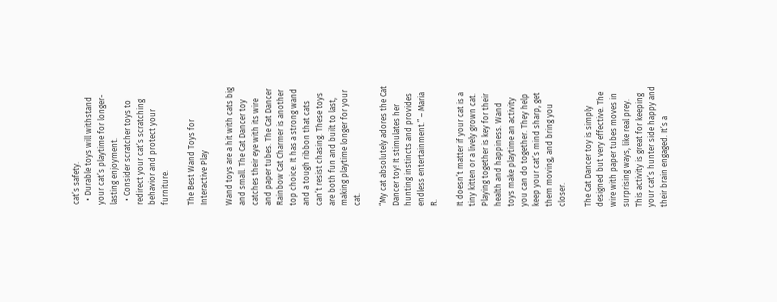cat’s safety.
  • Durable toys will withstand your cat’s playtime for longer-lasting enjoyment.
  • Consider scratcher toys to redirect your cat’s scratching behavior and protect your furniture.

The Best Wand Toys for Interactive Play

Wand toys are a hit with cats big and small. The Cat Dancer toy catches their eye with its wire and paper tubes. The Cat Dancer Rainbow Cat Charmer is another top choice. It has a strong wand and a tough ribbon that cats can’t resist chasing. These toys are both fun and built to last, making playtime longer for your cat.

“My cat absolutely adores the Cat Dancer toy! It stimulates her hunting instincts and provides endless entertainment.” – Maria R.

It doesn’t matter if your cat is a tiny kitten or a lively grown cat. Playing together is key for their health and happiness. Wand toys make playtime an activity you can do together. They help keep your cat’s mind sharp, get them moving, and bring you closer.

The Cat Dancer toy is simply designed but very effective. The wire with paper tubes moves in surprising ways, like real prey. This activity is great for keeping your cat’s hunter side happy and their brain engaged. It’s a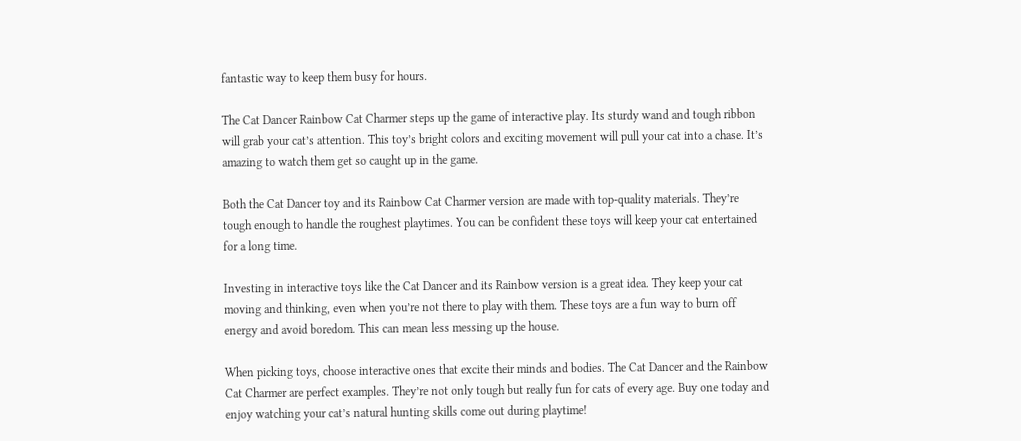fantastic way to keep them busy for hours.

The Cat Dancer Rainbow Cat Charmer steps up the game of interactive play. Its sturdy wand and tough ribbon will grab your cat’s attention. This toy’s bright colors and exciting movement will pull your cat into a chase. It’s amazing to watch them get so caught up in the game.

Both the Cat Dancer toy and its Rainbow Cat Charmer version are made with top-quality materials. They’re tough enough to handle the roughest playtimes. You can be confident these toys will keep your cat entertained for a long time.

Investing in interactive toys like the Cat Dancer and its Rainbow version is a great idea. They keep your cat moving and thinking, even when you’re not there to play with them. These toys are a fun way to burn off energy and avoid boredom. This can mean less messing up the house.

When picking toys, choose interactive ones that excite their minds and bodies. The Cat Dancer and the Rainbow Cat Charmer are perfect examples. They’re not only tough but really fun for cats of every age. Buy one today and enjoy watching your cat’s natural hunting skills come out during playtime!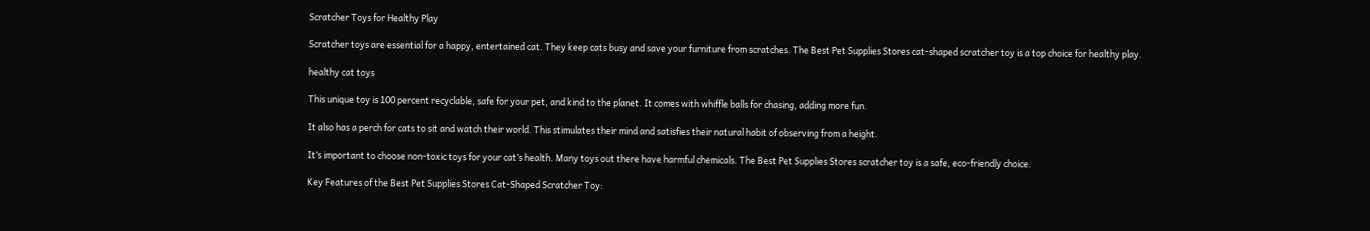Scratcher Toys for Healthy Play

Scratcher toys are essential for a happy, entertained cat. They keep cats busy and save your furniture from scratches. The Best Pet Supplies Stores cat-shaped scratcher toy is a top choice for healthy play.

healthy cat toys

This unique toy is 100 percent recyclable, safe for your pet, and kind to the planet. It comes with whiffle balls for chasing, adding more fun.

It also has a perch for cats to sit and watch their world. This stimulates their mind and satisfies their natural habit of observing from a height.

It’s important to choose non-toxic toys for your cat’s health. Many toys out there have harmful chemicals. The Best Pet Supplies Stores scratcher toy is a safe, eco-friendly choice.

Key Features of the Best Pet Supplies Stores Cat-Shaped Scratcher Toy: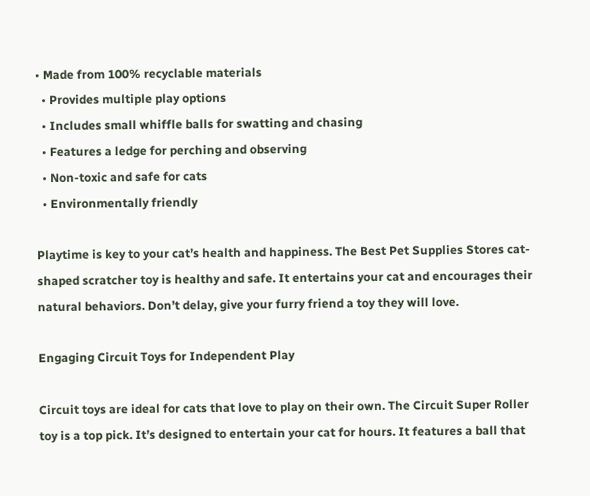• Made from 100% recyclable materials
  • Provides multiple play options
  • Includes small whiffle balls for swatting and chasing
  • Features a ledge for perching and observing
  • Non-toxic and safe for cats
  • Environmentally friendly

Playtime is key to your cat’s health and happiness. The Best Pet Supplies Stores cat-shaped scratcher toy is healthy and safe. It entertains your cat and encourages their natural behaviors. Don’t delay, give your furry friend a toy they will love.

Engaging Circuit Toys for Independent Play

Circuit toys are ideal for cats that love to play on their own. The Circuit Super Roller toy is a top pick. It’s designed to entertain your cat for hours. It features a ball that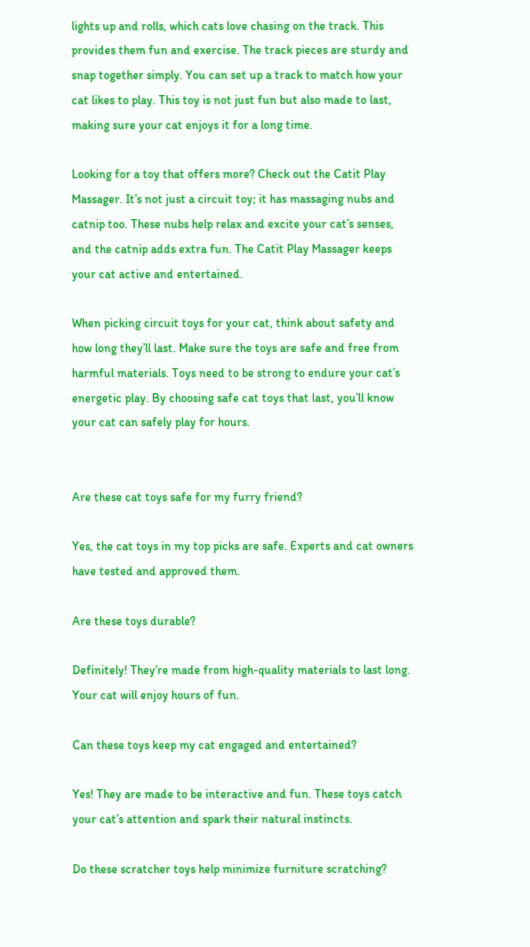lights up and rolls, which cats love chasing on the track. This provides them fun and exercise. The track pieces are sturdy and snap together simply. You can set up a track to match how your cat likes to play. This toy is not just fun but also made to last, making sure your cat enjoys it for a long time.

Looking for a toy that offers more? Check out the Catit Play Massager. It’s not just a circuit toy; it has massaging nubs and catnip too. These nubs help relax and excite your cat’s senses, and the catnip adds extra fun. The Catit Play Massager keeps your cat active and entertained.

When picking circuit toys for your cat, think about safety and how long they’ll last. Make sure the toys are safe and free from harmful materials. Toys need to be strong to endure your cat’s energetic play. By choosing safe cat toys that last, you’ll know your cat can safely play for hours.


Are these cat toys safe for my furry friend?

Yes, the cat toys in my top picks are safe. Experts and cat owners have tested and approved them.

Are these toys durable?

Definitely! They’re made from high-quality materials to last long. Your cat will enjoy hours of fun.

Can these toys keep my cat engaged and entertained?

Yes! They are made to be interactive and fun. These toys catch your cat’s attention and spark their natural instincts.

Do these scratcher toys help minimize furniture scratching?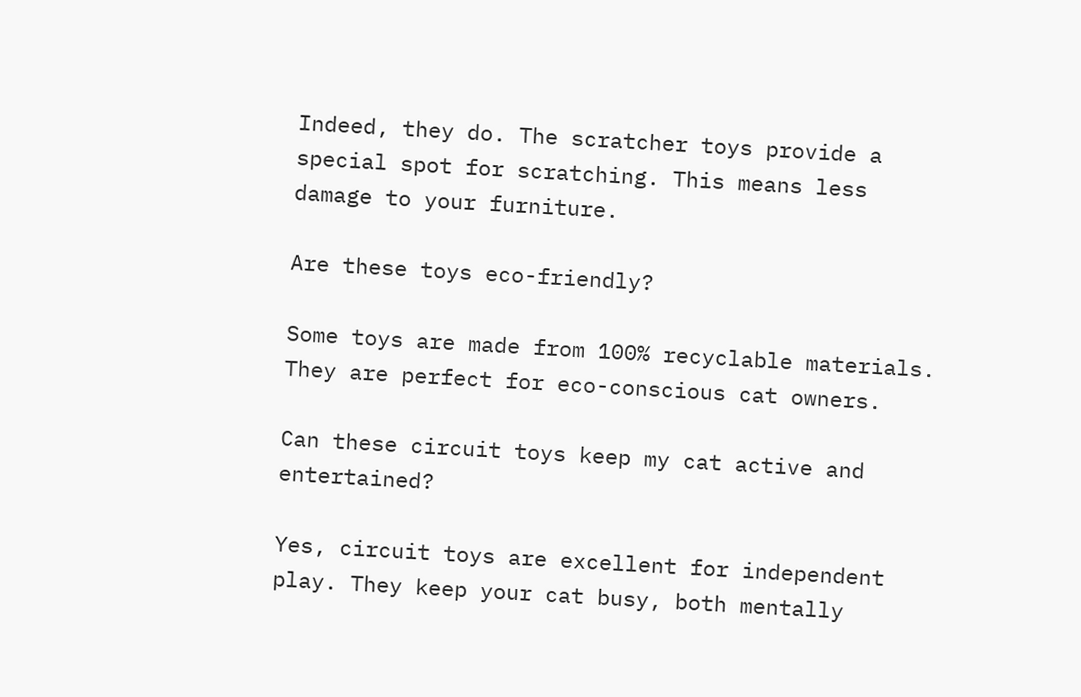Indeed, they do. The scratcher toys provide a special spot for scratching. This means less damage to your furniture.

Are these toys eco-friendly?

Some toys are made from 100% recyclable materials. They are perfect for eco-conscious cat owners.

Can these circuit toys keep my cat active and entertained?

Yes, circuit toys are excellent for independent play. They keep your cat busy, both mentally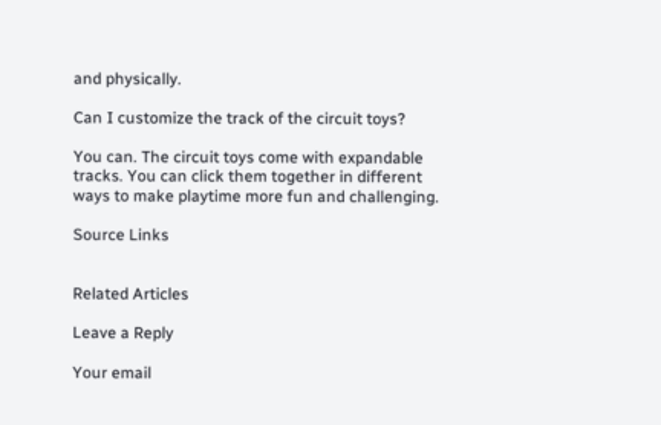and physically.

Can I customize the track of the circuit toys?

You can. The circuit toys come with expandable tracks. You can click them together in different ways to make playtime more fun and challenging.

Source Links


Related Articles

Leave a Reply

Your email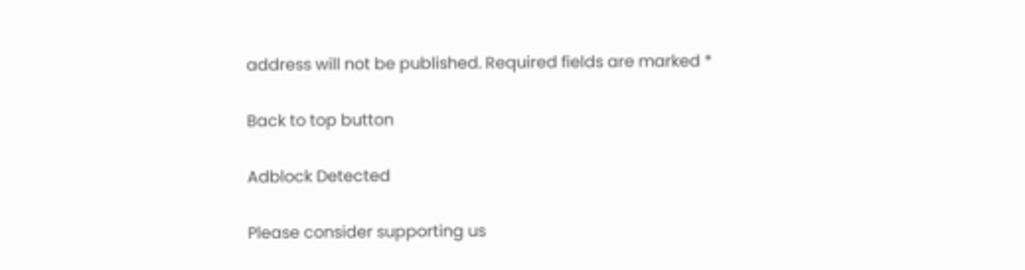address will not be published. Required fields are marked *

Back to top button

Adblock Detected

Please consider supporting us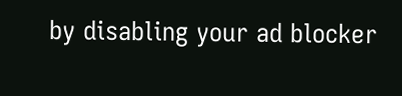by disabling your ad blocker